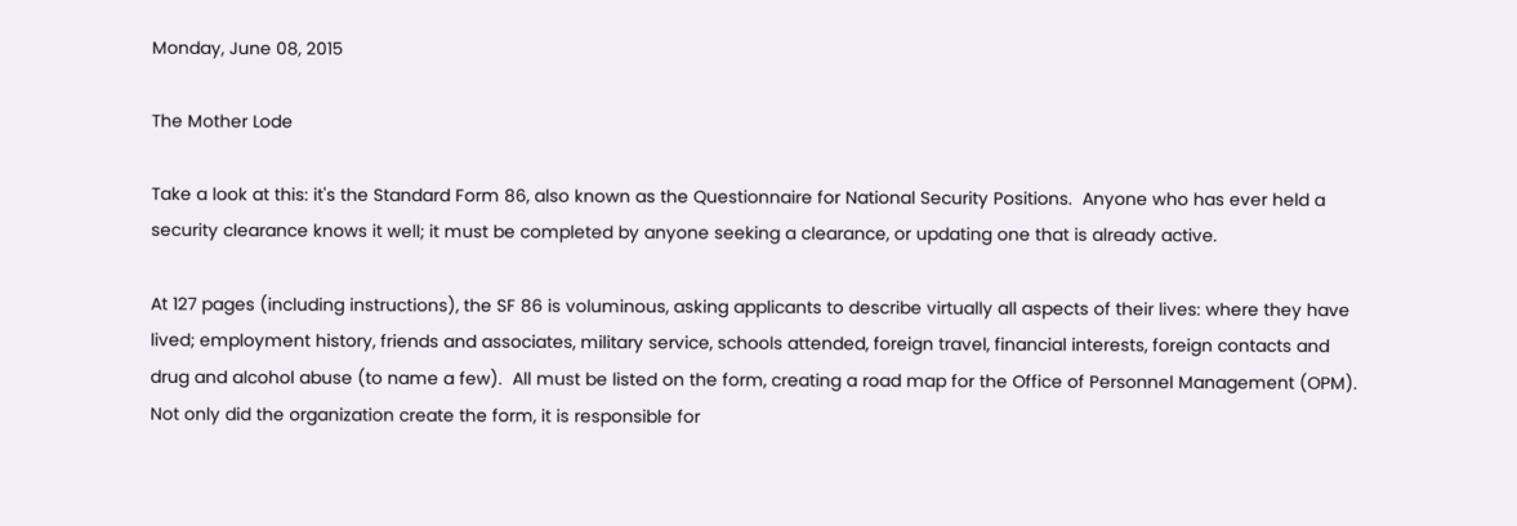Monday, June 08, 2015

The Mother Lode

Take a look at this: it's the Standard Form 86, also known as the Questionnaire for National Security Positions.  Anyone who has ever held a security clearance knows it well; it must be completed by anyone seeking a clearance, or updating one that is already active.

At 127 pages (including instructions), the SF 86 is voluminous, asking applicants to describe virtually all aspects of their lives: where they have lived; employment history, friends and associates, military service, schools attended, foreign travel, financial interests, foreign contacts and drug and alcohol abuse (to name a few).  All must be listed on the form, creating a road map for the Office of Personnel Management (OPM).  Not only did the organization create the form, it is responsible for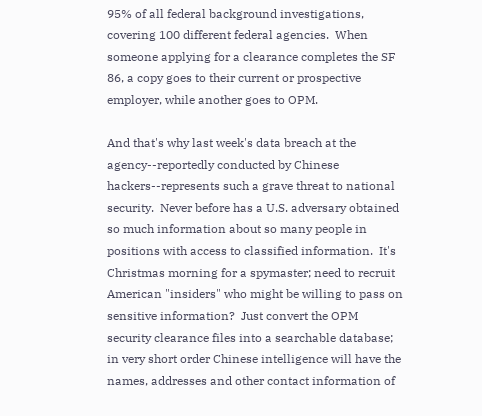95% of all federal background investigations, covering 100 different federal agencies.  When someone applying for a clearance completes the SF 86, a copy goes to their current or prospective employer, while another goes to OPM.

And that's why last week's data breach at the agency--reportedly conducted by Chinese hackers--represents such a grave threat to national security.  Never before has a U.S. adversary obtained so much information about so many people in positions with access to classified information.  It's Christmas morning for a spymaster; need to recruit American "insiders" who might be willing to pass on sensitive information?  Just convert the OPM security clearance files into a searchable database; in very short order Chinese intelligence will have the names, addresses and other contact information of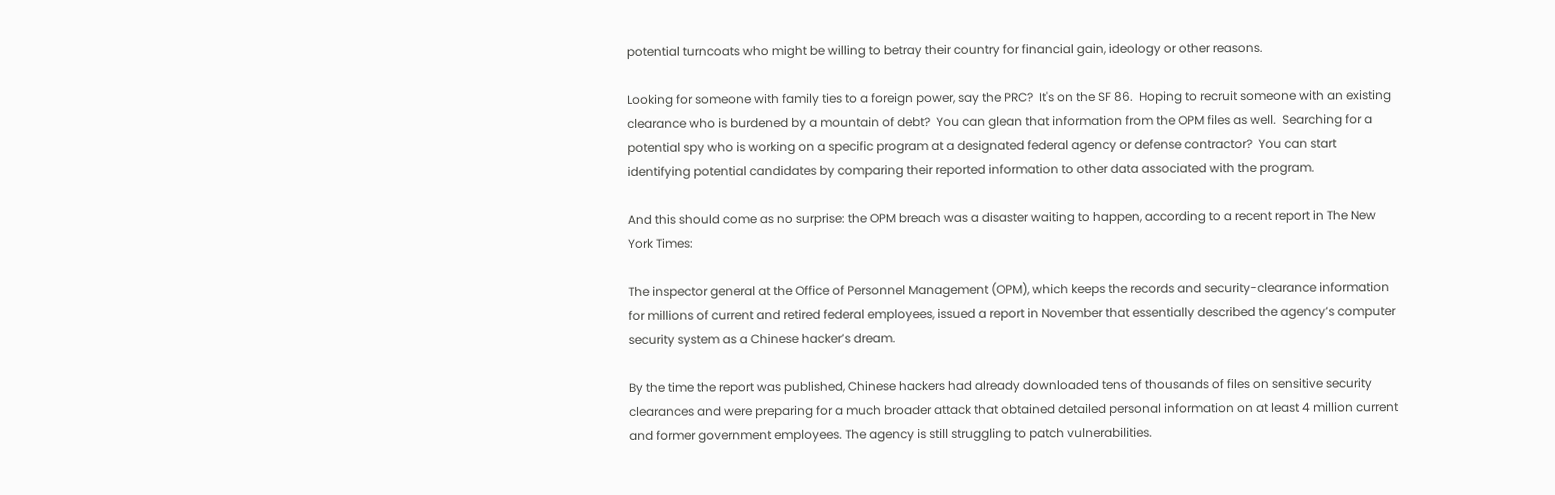potential turncoats who might be willing to betray their country for financial gain, ideology or other reasons.

Looking for someone with family ties to a foreign power, say the PRC?  It's on the SF 86.  Hoping to recruit someone with an existing clearance who is burdened by a mountain of debt?  You can glean that information from the OPM files as well.  Searching for a potential spy who is working on a specific program at a designated federal agency or defense contractor?  You can start identifying potential candidates by comparing their reported information to other data associated with the program.

And this should come as no surprise: the OPM breach was a disaster waiting to happen, according to a recent report in The New York Times:

The inspector general at the Office of Personnel Management (OPM), which keeps the records and security-clearance information for millions of current and retired federal employees, issued a report in November that essentially described the agency’s computer security system as a Chinese hacker’s dream.

By the time the report was published, Chinese hackers had already downloaded tens of thousands of files on sensitive security clearances and were preparing for a much broader attack that obtained detailed personal information on at least 4 million current and former government employees. The agency is still struggling to patch vulnerabilities.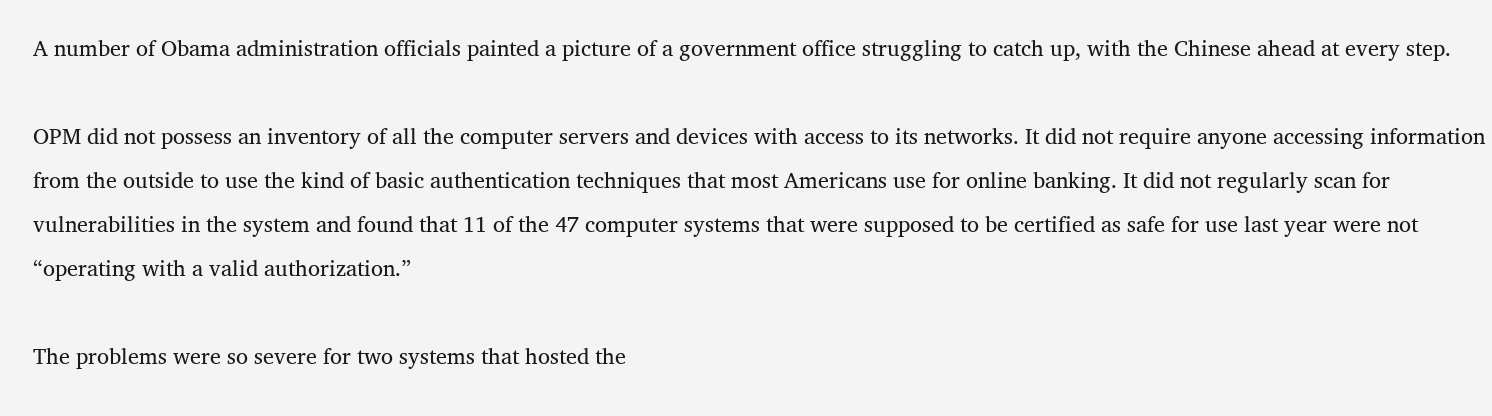A number of Obama administration officials painted a picture of a government office struggling to catch up, with the Chinese ahead at every step.

OPM did not possess an inventory of all the computer servers and devices with access to its networks. It did not require anyone accessing information from the outside to use the kind of basic authentication techniques that most Americans use for online banking. It did not regularly scan for vulnerabilities in the system and found that 11 of the 47 computer systems that were supposed to be certified as safe for use last year were not “operating with a valid authorization.”

The problems were so severe for two systems that hosted the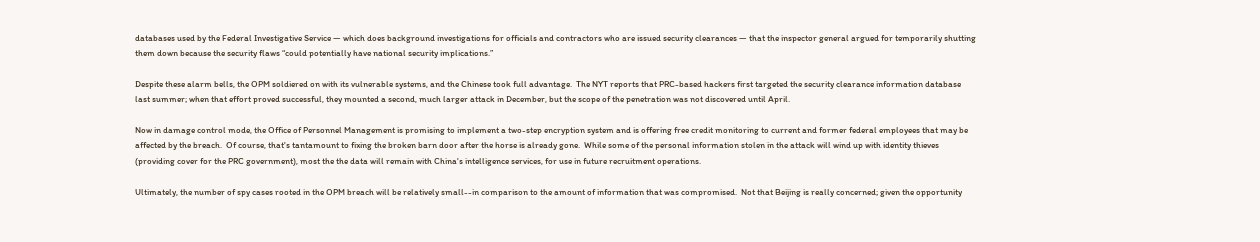databases used by the Federal Investigative Service — which does background investigations for officials and contractors who are issued security clearances — that the inspector general argued for temporarily shutting them down because the security flaws “could potentially have national security implications.”

Despite these alarm bells, the OPM soldiered on with its vulnerable systems, and the Chinese took full advantage.  The NYT reports that PRC-based hackers first targeted the security clearance information database last summer; when that effort proved successful, they mounted a second, much larger attack in December, but the scope of the penetration was not discovered until April.

Now in damage control mode, the Office of Personnel Management is promising to implement a two-step encryption system and is offering free credit monitoring to current and former federal employees that may be affected by the breach.  Of course, that's tantamount to fixing the broken barn door after the horse is already gone.  While some of the personal information stolen in the attack will wind up with identity thieves (providing cover for the PRC government), most the the data will remain with China's intelligence services, for use in future recruitment operations.

Ultimately, the number of spy cases rooted in the OPM breach will be relatively small--in comparison to the amount of information that was compromised.  Not that Beijing is really concerned; given the opportunity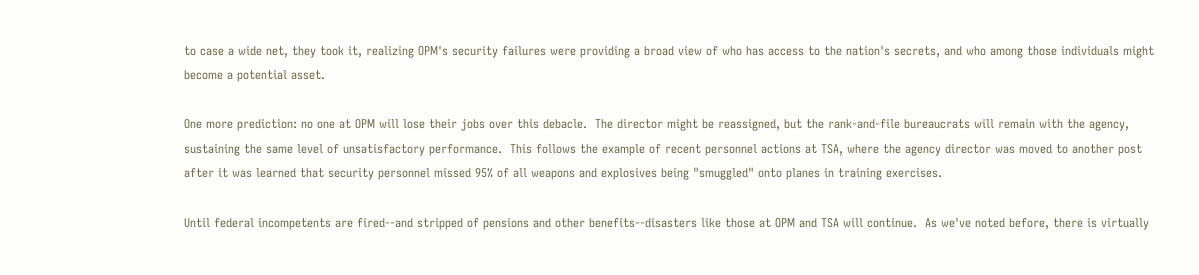to case a wide net, they took it, realizing OPM's security failures were providing a broad view of who has access to the nation's secrets, and who among those individuals might become a potential asset.

One more prediction: no one at OPM will lose their jobs over this debacle.  The director might be reassigned, but the rank-and-file bureaucrats will remain with the agency, sustaining the same level of unsatisfactory performance.  This follows the example of recent personnel actions at TSA, where the agency director was moved to another post after it was learned that security personnel missed 95% of all weapons and explosives being "smuggled" onto planes in training exercises.

Until federal incompetents are fired--and stripped of pensions and other benefits--disasters like those at OPM and TSA will continue.  As we've noted before, there is virtually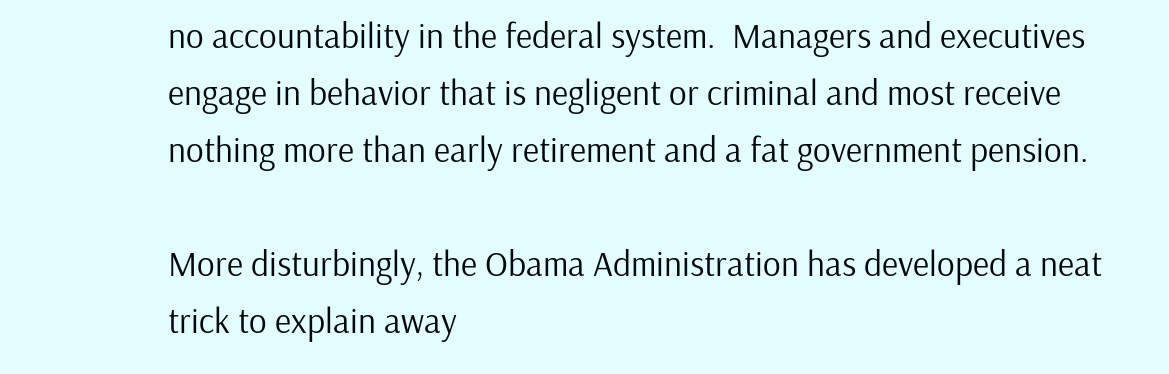no accountability in the federal system.  Managers and executives engage in behavior that is negligent or criminal and most receive nothing more than early retirement and a fat government pension.

More disturbingly, the Obama Administration has developed a neat trick to explain away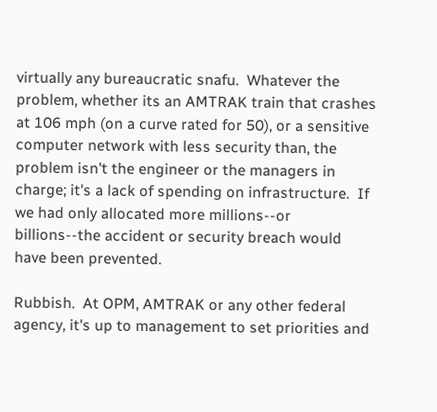virtually any bureaucratic snafu.  Whatever the problem, whether its an AMTRAK train that crashes at 106 mph (on a curve rated for 50), or a sensitive computer network with less security than, the problem isn't the engineer or the managers in charge; it's a lack of spending on infrastructure.  If we had only allocated more millions--or billions--the accident or security breach would have been prevented.

Rubbish.  At OPM, AMTRAK or any other federal agency, it's up to management to set priorities and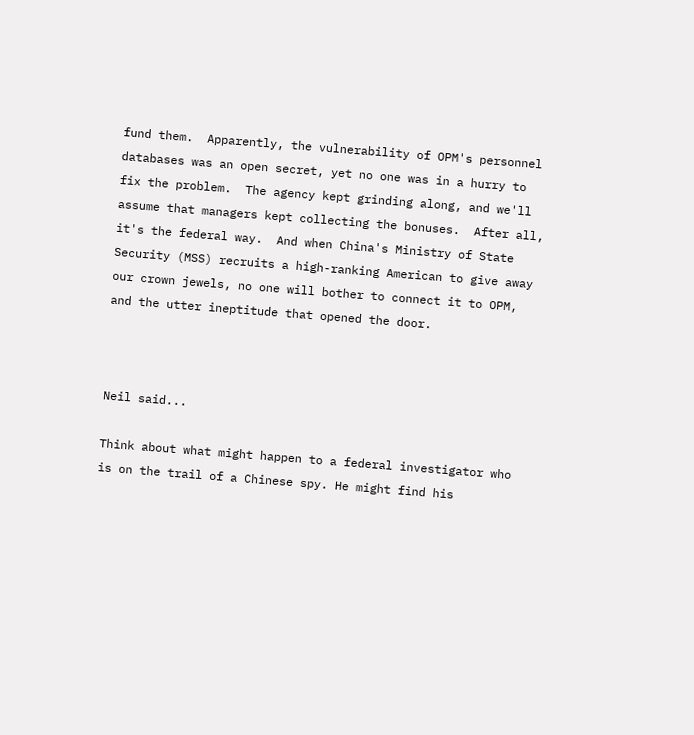fund them.  Apparently, the vulnerability of OPM's personnel databases was an open secret, yet no one was in a hurry to fix the problem.  The agency kept grinding along, and we'll assume that managers kept collecting the bonuses.  After all, it's the federal way.  And when China's Ministry of State Security (MSS) recruits a high-ranking American to give away our crown jewels, no one will bother to connect it to OPM, and the utter ineptitude that opened the door.



Neil said...

Think about what might happen to a federal investigator who is on the trail of a Chinese spy. He might find his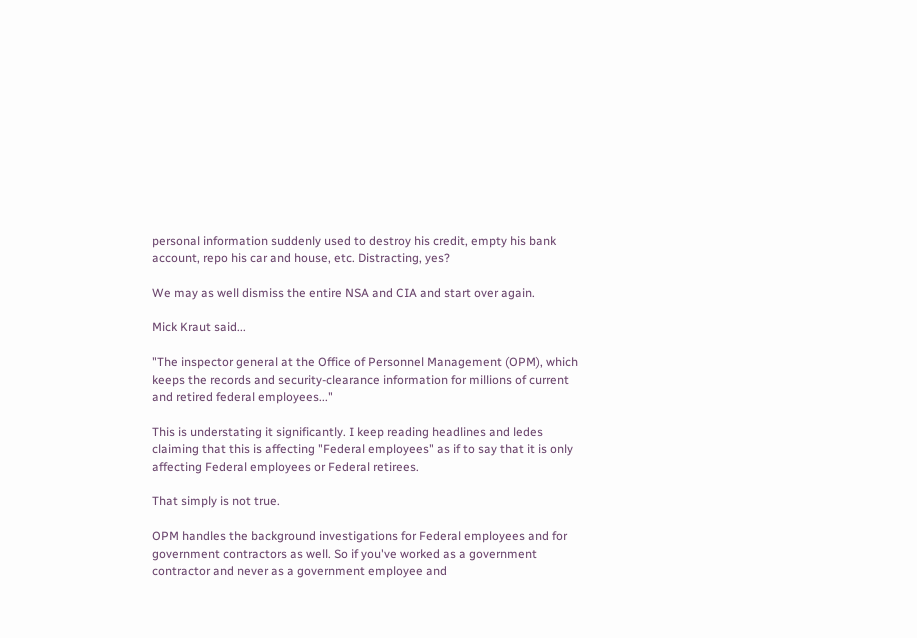personal information suddenly used to destroy his credit, empty his bank account, repo his car and house, etc. Distracting, yes?

We may as well dismiss the entire NSA and CIA and start over again.

Mick Kraut said...

"The inspector general at the Office of Personnel Management (OPM), which keeps the records and security-clearance information for millions of current and retired federal employees..."

This is understating it significantly. I keep reading headlines and ledes claiming that this is affecting "Federal employees" as if to say that it is only affecting Federal employees or Federal retirees.

That simply is not true.

OPM handles the background investigations for Federal employees and for government contractors as well. So if you've worked as a government contractor and never as a government employee and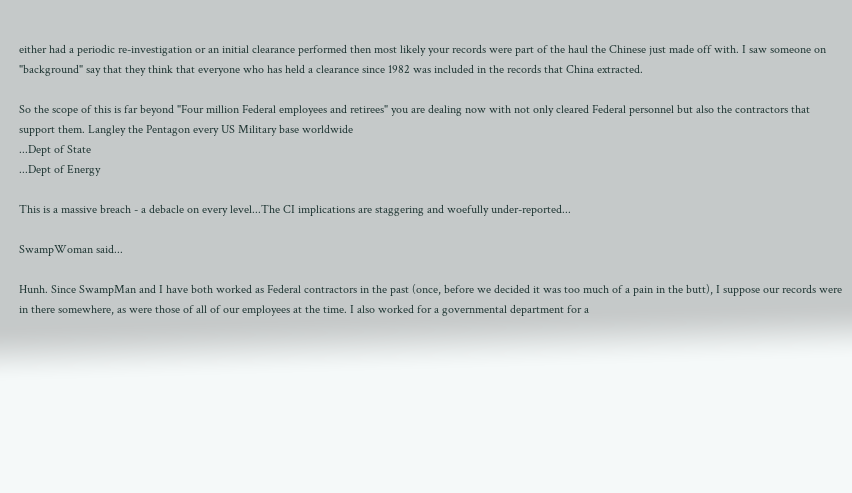either had a periodic re-investigation or an initial clearance performed then most likely your records were part of the haul the Chinese just made off with. I saw someone on "background" say that they think that everyone who has held a clearance since 1982 was included in the records that China extracted.

So the scope of this is far beyond "Four million Federal employees and retirees" you are dealing now with not only cleared Federal personnel but also the contractors that support them. Langley the Pentagon every US Military base worldwide
...Dept of State
...Dept of Energy

This is a massive breach - a debacle on every level...The CI implications are staggering and woefully under-reported...

SwampWoman said...

Hunh. Since SwampMan and I have both worked as Federal contractors in the past (once, before we decided it was too much of a pain in the butt), I suppose our records were in there somewhere, as were those of all of our employees at the time. I also worked for a governmental department for a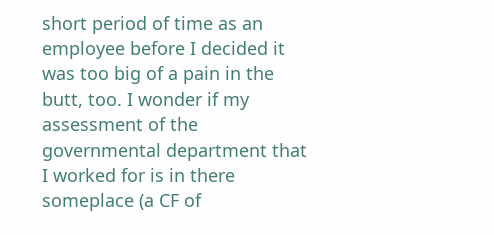short period of time as an employee before I decided it was too big of a pain in the butt, too. I wonder if my assessment of the governmental department that I worked for is in there someplace (a CF of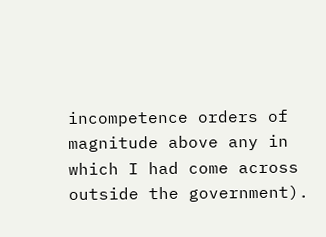incompetence orders of magnitude above any in which I had come across outside the government).